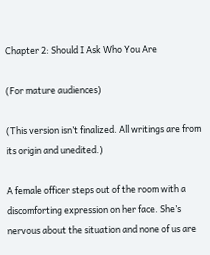Chapter 2: Should I Ask Who You Are

(For mature audiences)

(This version isn’t finalized. All writings are from its origin and unedited.)

A female officer steps out of the room with a discomforting expression on her face. She’s nervous about the situation and none of us are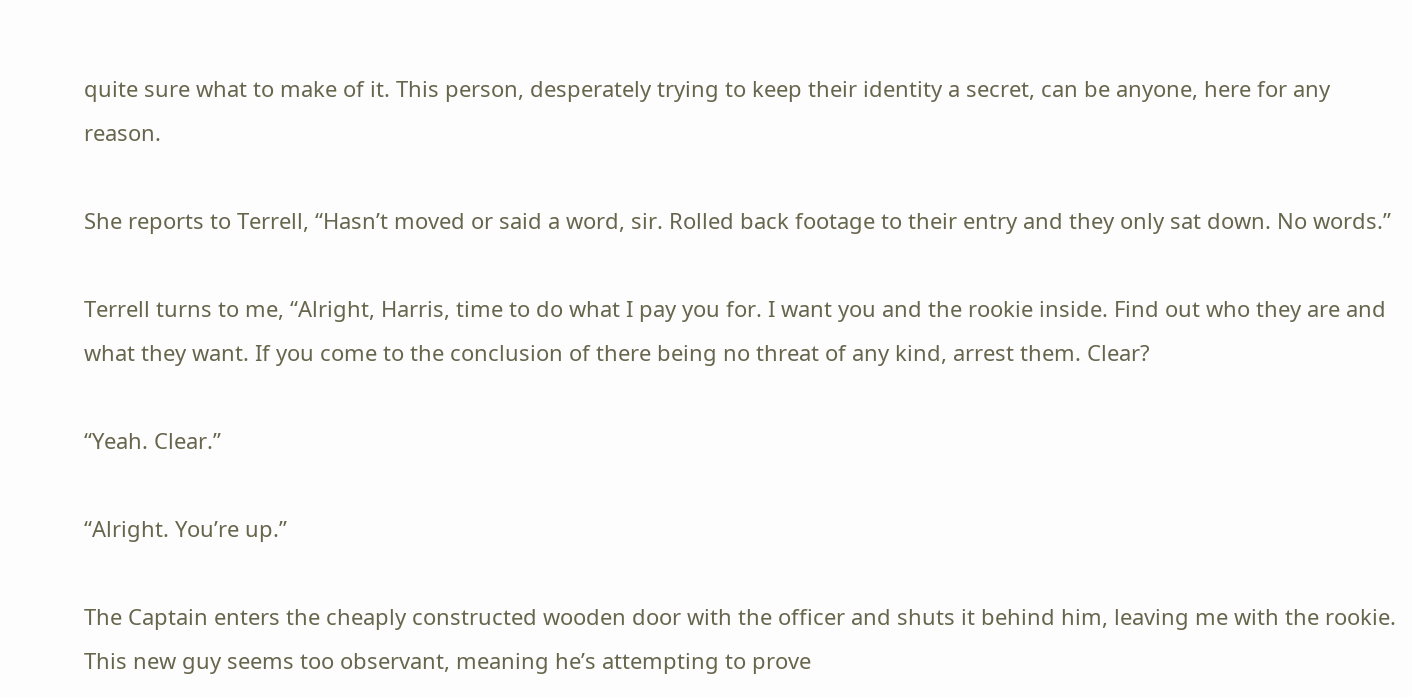quite sure what to make of it. This person, desperately trying to keep their identity a secret, can be anyone, here for any reason.

She reports to Terrell, “Hasn’t moved or said a word, sir. Rolled back footage to their entry and they only sat down. No words.”

Terrell turns to me, “Alright, Harris, time to do what I pay you for. I want you and the rookie inside. Find out who they are and what they want. If you come to the conclusion of there being no threat of any kind, arrest them. Clear?

“Yeah. Clear.”

“Alright. You’re up.”

The Captain enters the cheaply constructed wooden door with the officer and shuts it behind him, leaving me with the rookie. This new guy seems too observant, meaning he’s attempting to prove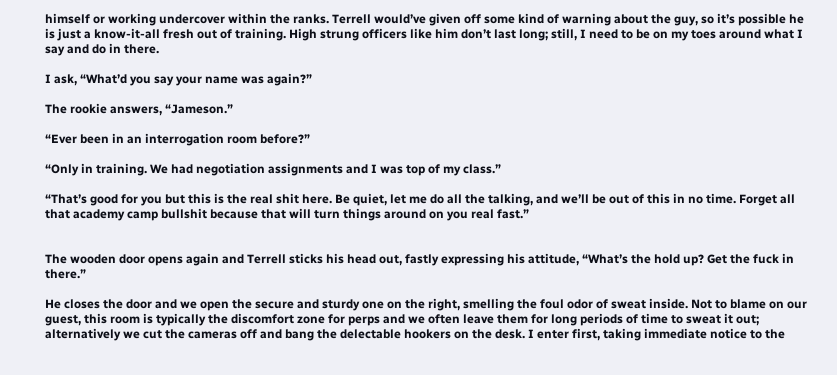himself or working undercover within the ranks. Terrell would’ve given off some kind of warning about the guy, so it’s possible he is just a know-it-all fresh out of training. High strung officers like him don’t last long; still, I need to be on my toes around what I say and do in there.

I ask, “What’d you say your name was again?”

The rookie answers, “Jameson.”

“Ever been in an interrogation room before?”

“Only in training. We had negotiation assignments and I was top of my class.”

“That’s good for you but this is the real shit here. Be quiet, let me do all the talking, and we’ll be out of this in no time. Forget all that academy camp bullshit because that will turn things around on you real fast.”


The wooden door opens again and Terrell sticks his head out, fastly expressing his attitude, “What’s the hold up? Get the fuck in there.”

He closes the door and we open the secure and sturdy one on the right, smelling the foul odor of sweat inside. Not to blame on our guest, this room is typically the discomfort zone for perps and we often leave them for long periods of time to sweat it out; alternatively we cut the cameras off and bang the delectable hookers on the desk. I enter first, taking immediate notice to the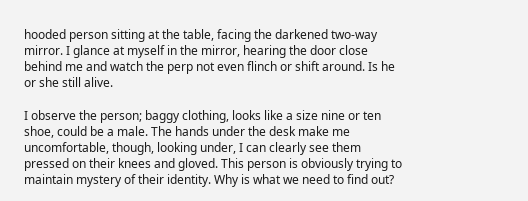hooded person sitting at the table, facing the darkened two-way mirror. I glance at myself in the mirror, hearing the door close behind me and watch the perp not even flinch or shift around. Is he or she still alive.

I observe the person; baggy clothing, looks like a size nine or ten shoe, could be a male. The hands under the desk make me uncomfortable, though, looking under, I can clearly see them pressed on their knees and gloved. This person is obviously trying to maintain mystery of their identity. Why is what we need to find out?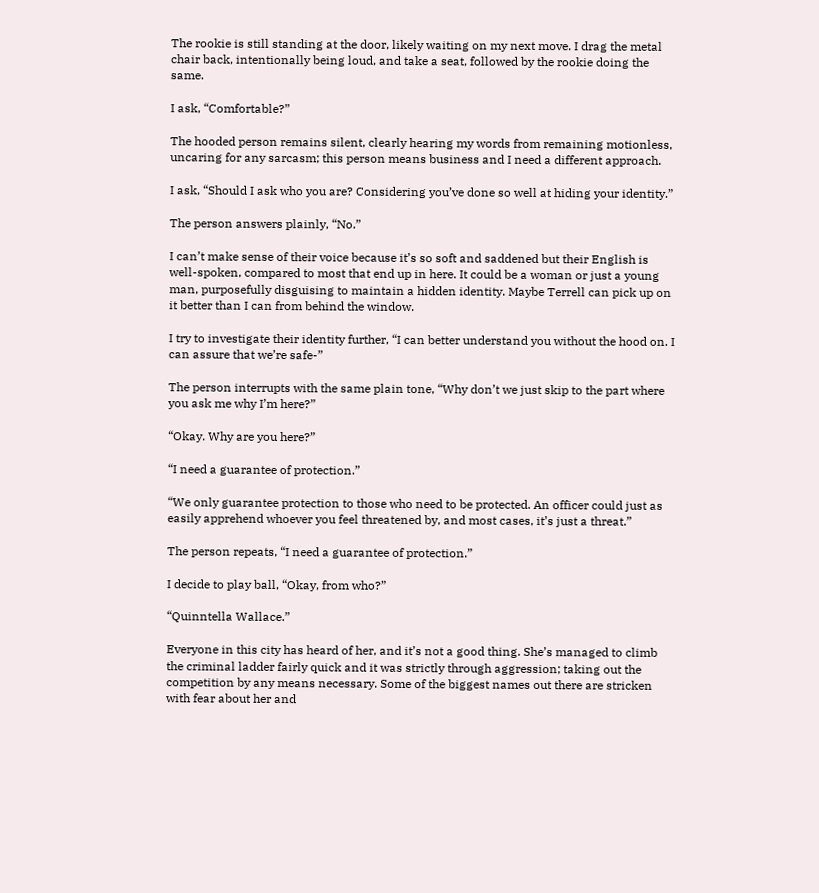The rookie is still standing at the door, likely waiting on my next move. I drag the metal chair back, intentionally being loud, and take a seat, followed by the rookie doing the same.

I ask, “Comfortable?”

The hooded person remains silent, clearly hearing my words from remaining motionless, uncaring for any sarcasm; this person means business and I need a different approach.

I ask, “Should I ask who you are? Considering you’ve done so well at hiding your identity.”

The person answers plainly, “No.”

I can’t make sense of their voice because it’s so soft and saddened but their English is well-spoken, compared to most that end up in here. It could be a woman or just a young man, purposefully disguising to maintain a hidden identity. Maybe Terrell can pick up on it better than I can from behind the window.

I try to investigate their identity further, “I can better understand you without the hood on. I can assure that we’re safe-”

The person interrupts with the same plain tone, “Why don’t we just skip to the part where you ask me why I’m here?”

“Okay. Why are you here?”

“I need a guarantee of protection.”

“We only guarantee protection to those who need to be protected. An officer could just as easily apprehend whoever you feel threatened by, and most cases, it’s just a threat.”

The person repeats, “I need a guarantee of protection.”

I decide to play ball, “Okay, from who?”

“Quinntella Wallace.”

Everyone in this city has heard of her, and it’s not a good thing. She’s managed to climb the criminal ladder fairly quick and it was strictly through aggression; taking out the competition by any means necessary. Some of the biggest names out there are stricken with fear about her and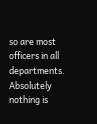so are most officers in all departments. Absolutely nothing is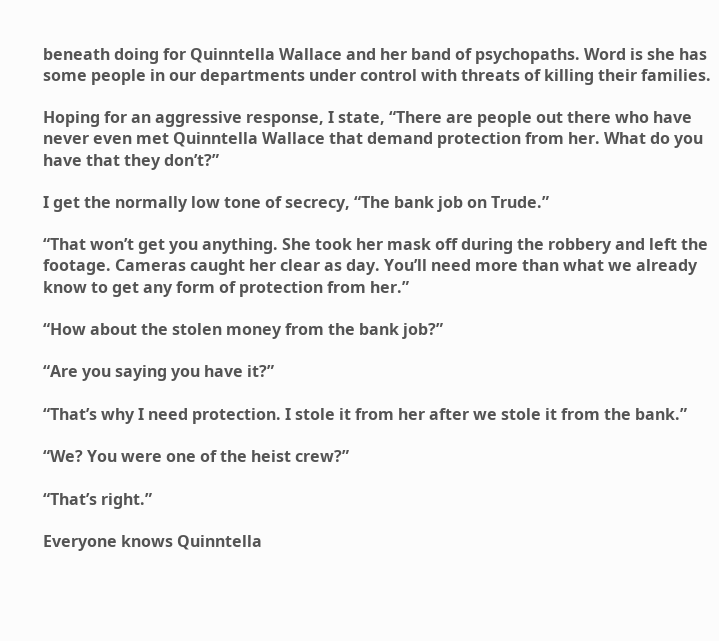beneath doing for Quinntella Wallace and her band of psychopaths. Word is she has some people in our departments under control with threats of killing their families.

Hoping for an aggressive response, I state, “There are people out there who have never even met Quinntella Wallace that demand protection from her. What do you have that they don’t?”

I get the normally low tone of secrecy, “The bank job on Trude.”

“That won’t get you anything. She took her mask off during the robbery and left the footage. Cameras caught her clear as day. You’ll need more than what we already know to get any form of protection from her.”

“How about the stolen money from the bank job?”

“Are you saying you have it?”

“That’s why I need protection. I stole it from her after we stole it from the bank.”

“We? You were one of the heist crew?”

“That’s right.”

Everyone knows Quinntella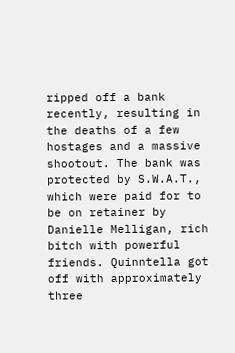ripped off a bank recently, resulting in the deaths of a few hostages and a massive shootout. The bank was protected by S.W.A.T., which were paid for to be on retainer by Danielle Melligan, rich bitch with powerful friends. Quinntella got off with approximately three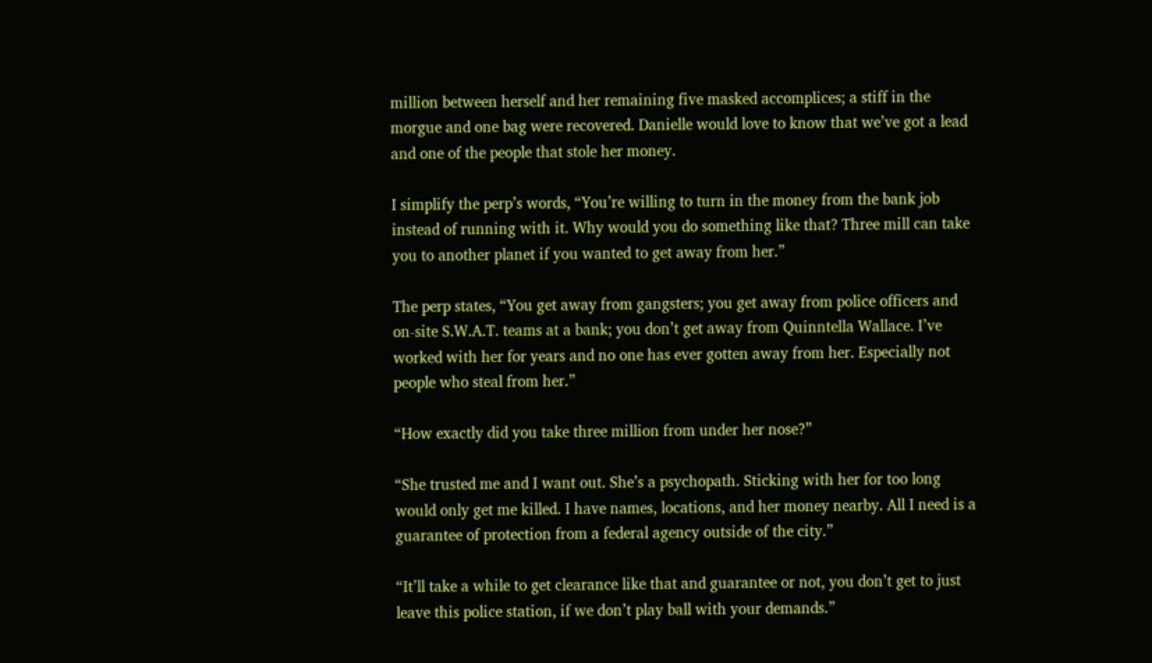million between herself and her remaining five masked accomplices; a stiff in the morgue and one bag were recovered. Danielle would love to know that we’ve got a lead and one of the people that stole her money.

I simplify the perp’s words, “You’re willing to turn in the money from the bank job instead of running with it. Why would you do something like that? Three mill can take you to another planet if you wanted to get away from her.”

The perp states, “You get away from gangsters; you get away from police officers and on-site S.W.A.T. teams at a bank; you don’t get away from Quinntella Wallace. I’ve worked with her for years and no one has ever gotten away from her. Especially not people who steal from her.”

“How exactly did you take three million from under her nose?”

“She trusted me and I want out. She’s a psychopath. Sticking with her for too long would only get me killed. I have names, locations, and her money nearby. All I need is a guarantee of protection from a federal agency outside of the city.”

“It’ll take a while to get clearance like that and guarantee or not, you don’t get to just leave this police station, if we don’t play ball with your demands.”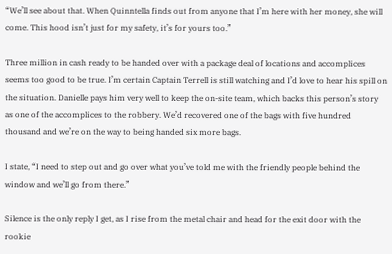“We’ll see about that. When Quinntella finds out from anyone that I’m here with her money, she will come. This hood isn’t just for my safety, it’s for yours too.”

Three million in cash ready to be handed over with a package deal of locations and accomplices seems too good to be true. I’m certain Captain Terrell is still watching and I’d love to hear his spill on the situation. Danielle pays him very well to keep the on-site team, which backs this person’s story as one of the accomplices to the robbery. We’d recovered one of the bags with five hundred thousand and we’re on the way to being handed six more bags.

I state, “I need to step out and go over what you’ve told me with the friendly people behind the window and we’ll go from there.”

Silence is the only reply I get, as I rise from the metal chair and head for the exit door with the rookie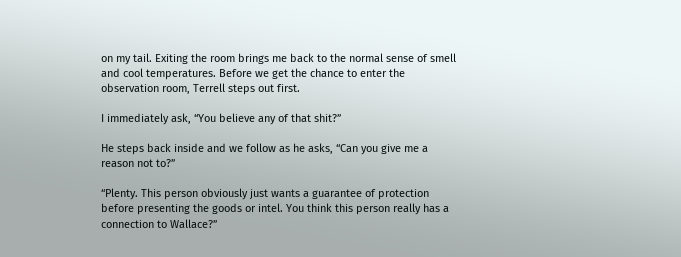on my tail. Exiting the room brings me back to the normal sense of smell and cool temperatures. Before we get the chance to enter the observation room, Terrell steps out first.

I immediately ask, “You believe any of that shit?”

He steps back inside and we follow as he asks, “Can you give me a reason not to?”

“Plenty. This person obviously just wants a guarantee of protection before presenting the goods or intel. You think this person really has a connection to Wallace?”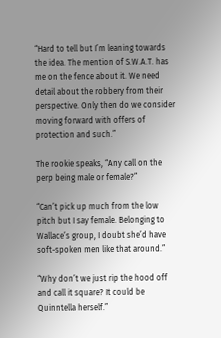“Hard to tell but I’m leaning towards the idea. The mention of S.W.A.T. has me on the fence about it. We need detail about the robbery from their perspective. Only then do we consider moving forward with offers of protection and such.”

The rookie speaks, “Any call on the perp being male or female?”

“Can’t pick up much from the low pitch but I say female. Belonging to Wallace’s group, I doubt she’d have soft-spoken men like that around.”

“Why don’t we just rip the hood off and call it square? It could be Quinntella herself.”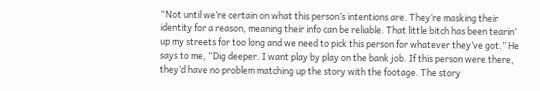“Not until we’re certain on what this person’s intentions are. They’re masking their identity for a reason, meaning their info can be reliable. That little bitch has been tearin’ up my streets for too long and we need to pick this person for whatever they’ve got.” He says to me, “Dig deeper. I want play by play on the bank job. If this person were there, they’d have no problem matching up the story with the footage. The story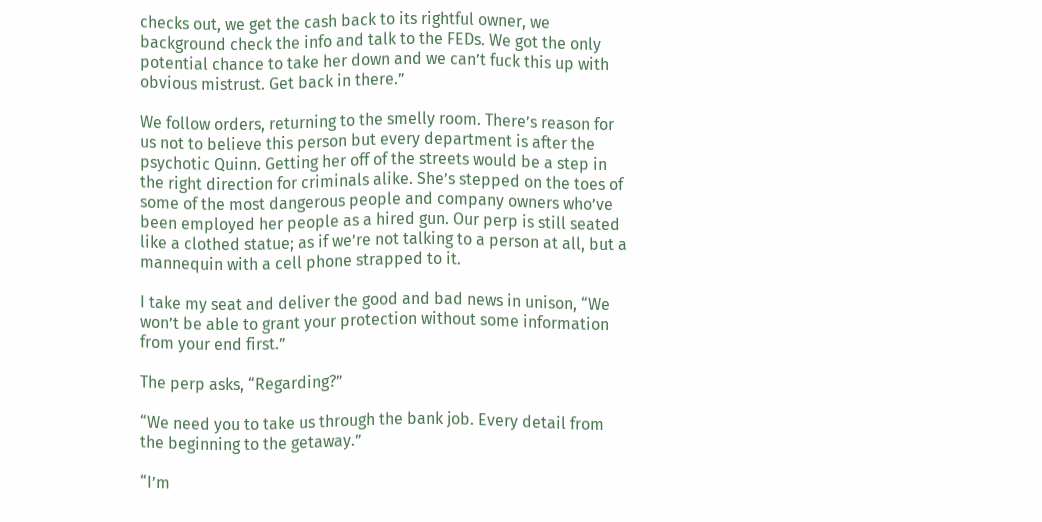checks out, we get the cash back to its rightful owner, we background check the info and talk to the FEDs. We got the only potential chance to take her down and we can’t fuck this up with obvious mistrust. Get back in there.”

We follow orders, returning to the smelly room. There’s reason for us not to believe this person but every department is after the psychotic Quinn. Getting her off of the streets would be a step in the right direction for criminals alike. She’s stepped on the toes of some of the most dangerous people and company owners who’ve been employed her people as a hired gun. Our perp is still seated like a clothed statue; as if we’re not talking to a person at all, but a mannequin with a cell phone strapped to it.

I take my seat and deliver the good and bad news in unison, “We won’t be able to grant your protection without some information from your end first.”

The perp asks, “Regarding?”

“We need you to take us through the bank job. Every detail from the beginning to the getaway.”

“I’m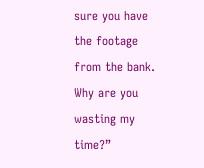sure you have the footage from the bank. Why are you wasting my time?”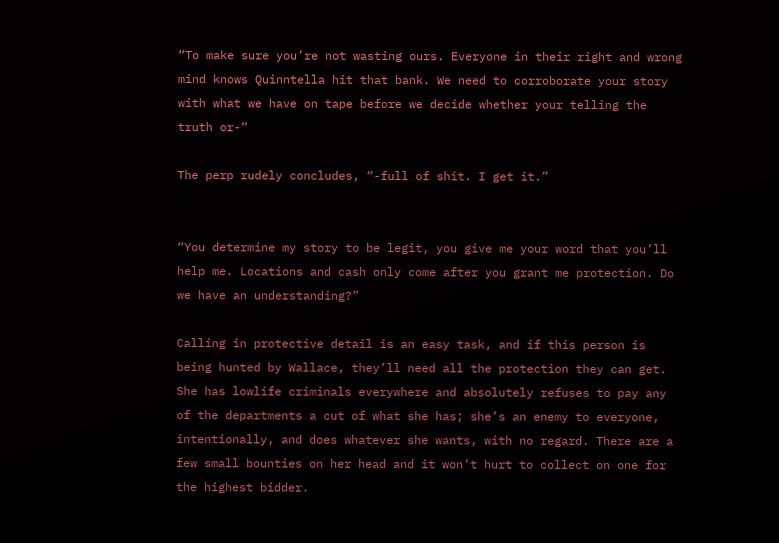“To make sure you’re not wasting ours. Everyone in their right and wrong mind knows Quinntella hit that bank. We need to corroborate your story with what we have on tape before we decide whether your telling the truth or-”

The perp rudely concludes, “-full of shit. I get it.”


“You determine my story to be legit, you give me your word that you’ll help me. Locations and cash only come after you grant me protection. Do we have an understanding?”

Calling in protective detail is an easy task, and if this person is being hunted by Wallace, they’ll need all the protection they can get. She has lowlife criminals everywhere and absolutely refuses to pay any of the departments a cut of what she has; she’s an enemy to everyone, intentionally, and does whatever she wants, with no regard. There are a few small bounties on her head and it won’t hurt to collect on one for the highest bidder.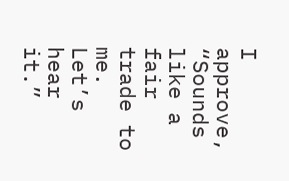I approve, “Sounds like a fair trade to me. Let’s hear it.”